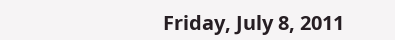Friday, July 8, 2011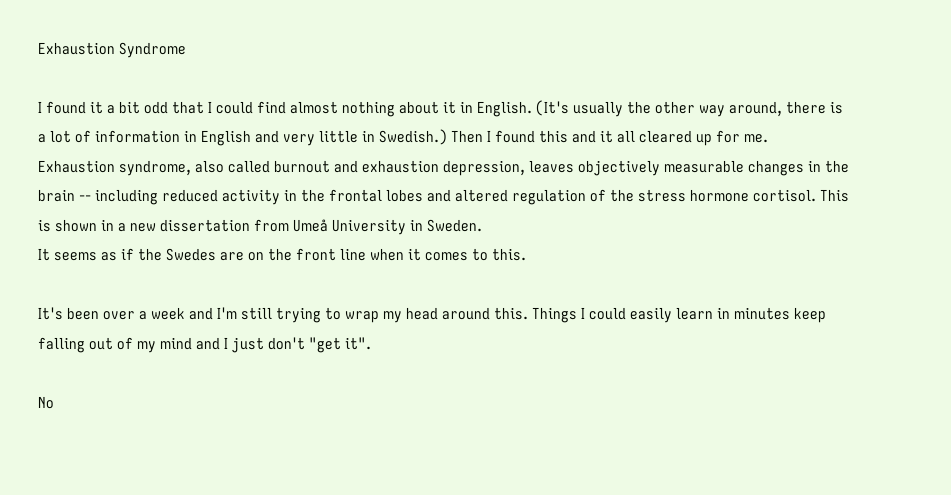Exhaustion Syndrome

I found it a bit odd that I could find almost nothing about it in English. (It's usually the other way around, there is a lot of information in English and very little in Swedish.) Then I found this and it all cleared up for me.
Exhaustion syndrome, also called burnout and exhaustion depression, leaves objectively measurable changes in the brain -- including reduced activity in the frontal lobes and altered regulation of the stress hormone cortisol. This is shown in a new dissertation from Umeå University in Sweden.
It seems as if the Swedes are on the front line when it comes to this.

It's been over a week and I'm still trying to wrap my head around this. Things I could easily learn in minutes keep falling out of my mind and I just don't "get it".

No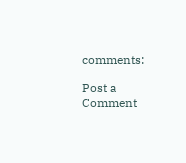comments:

Post a Comment